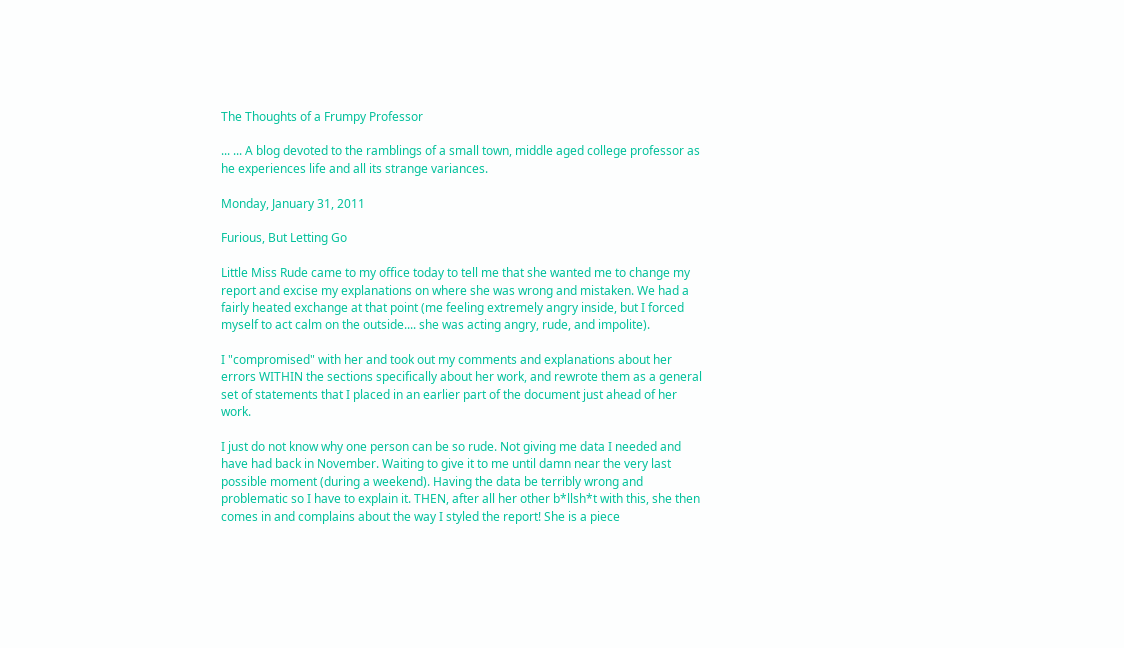The Thoughts of a Frumpy Professor

... ... A blog devoted to the ramblings of a small town, middle aged college professor as he experiences life and all its strange variances.

Monday, January 31, 2011

Furious, But Letting Go

Little Miss Rude came to my office today to tell me that she wanted me to change my report and excise my explanations on where she was wrong and mistaken. We had a fairly heated exchange at that point (me feeling extremely angry inside, but I forced myself to act calm on the outside.... she was acting angry, rude, and impolite).

I "compromised" with her and took out my comments and explanations about her errors WITHIN the sections specifically about her work, and rewrote them as a general set of statements that I placed in an earlier part of the document just ahead of her work.

I just do not know why one person can be so rude. Not giving me data I needed and have had back in November. Waiting to give it to me until damn near the very last possible moment (during a weekend). Having the data be terribly wrong and problematic so I have to explain it. THEN, after all her other b*llsh*t with this, she then comes in and complains about the way I styled the report! She is a piece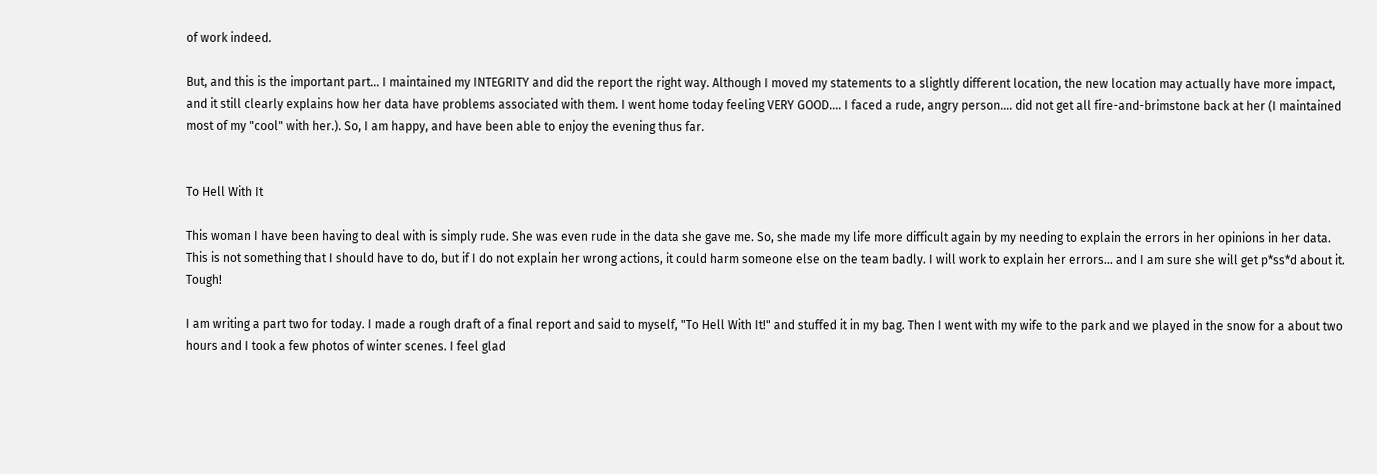of work indeed.

But, and this is the important part... I maintained my INTEGRITY and did the report the right way. Although I moved my statements to a slightly different location, the new location may actually have more impact, and it still clearly explains how her data have problems associated with them. I went home today feeling VERY GOOD.... I faced a rude, angry person.... did not get all fire-and-brimstone back at her (I maintained most of my "cool" with her.). So, I am happy, and have been able to enjoy the evening thus far.


To Hell With It

This woman I have been having to deal with is simply rude. She was even rude in the data she gave me. So, she made my life more difficult again by my needing to explain the errors in her opinions in her data. This is not something that I should have to do, but if I do not explain her wrong actions, it could harm someone else on the team badly. I will work to explain her errors... and I am sure she will get p*ss*d about it. Tough!

I am writing a part two for today. I made a rough draft of a final report and said to myself, "To Hell With It!" and stuffed it in my bag. Then I went with my wife to the park and we played in the snow for a about two hours and I took a few photos of winter scenes. I feel glad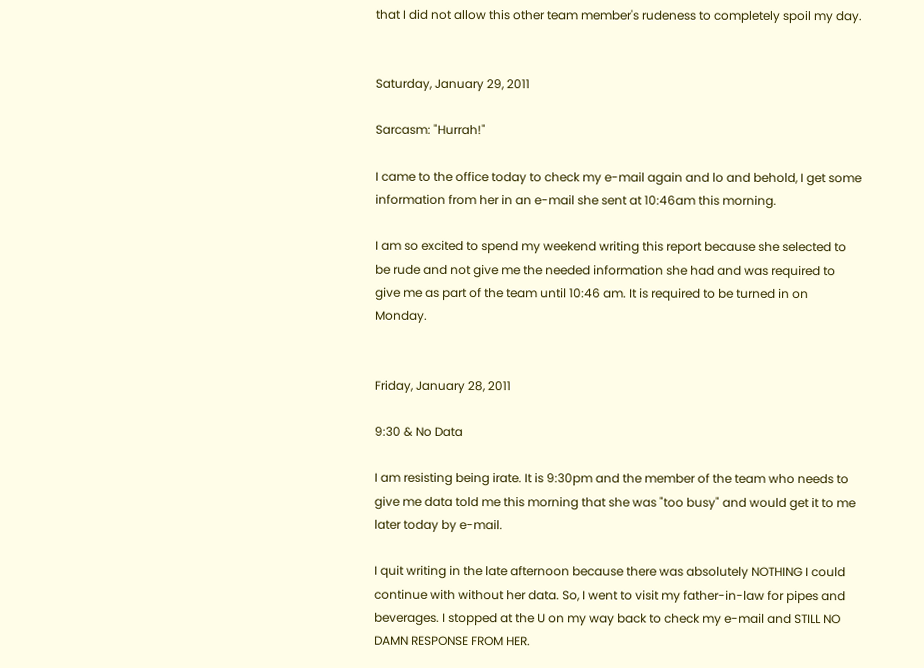that I did not allow this other team member's rudeness to completely spoil my day.


Saturday, January 29, 2011

Sarcasm: "Hurrah!"

I came to the office today to check my e-mail again and lo and behold, I get some information from her in an e-mail she sent at 10:46am this morning.

I am so excited to spend my weekend writing this report because she selected to be rude and not give me the needed information she had and was required to give me as part of the team until 10:46 am. It is required to be turned in on Monday.


Friday, January 28, 2011

9:30 & No Data

I am resisting being irate. It is 9:30pm and the member of the team who needs to give me data told me this morning that she was "too busy" and would get it to me later today by e-mail.

I quit writing in the late afternoon because there was absolutely NOTHING I could continue with without her data. So, I went to visit my father-in-law for pipes and beverages. I stopped at the U on my way back to check my e-mail and STILL NO DAMN RESPONSE FROM HER.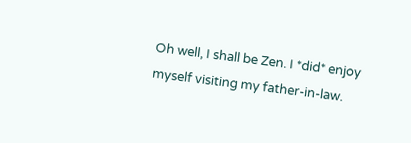Oh well, I shall be Zen. I *did* enjoy myself visiting my father-in-law.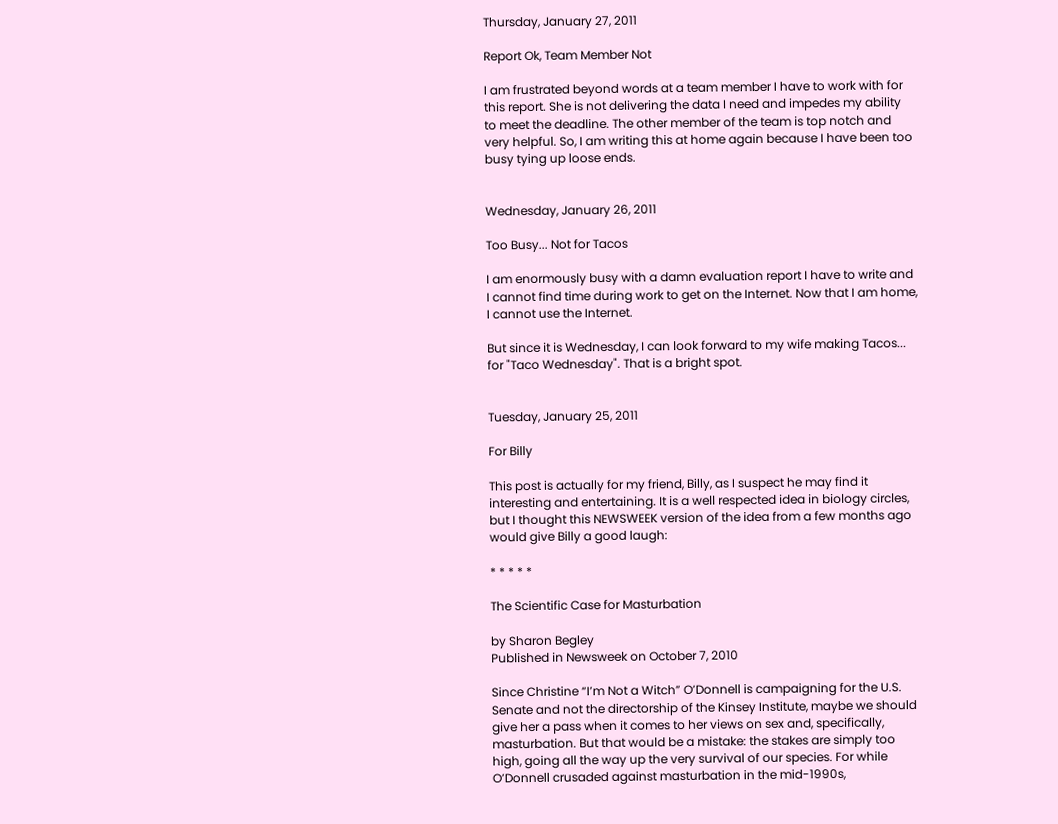Thursday, January 27, 2011

Report Ok, Team Member Not

I am frustrated beyond words at a team member I have to work with for this report. She is not delivering the data I need and impedes my ability to meet the deadline. The other member of the team is top notch and very helpful. So, I am writing this at home again because I have been too busy tying up loose ends.


Wednesday, January 26, 2011

Too Busy... Not for Tacos

I am enormously busy with a damn evaluation report I have to write and I cannot find time during work to get on the Internet. Now that I am home, I cannot use the Internet.

But since it is Wednesday, I can look forward to my wife making Tacos... for "Taco Wednesday". That is a bright spot.


Tuesday, January 25, 2011

For Billy

This post is actually for my friend, Billy, as I suspect he may find it interesting and entertaining. It is a well respected idea in biology circles, but I thought this NEWSWEEK version of the idea from a few months ago would give Billy a good laugh:

* * * * *

The Scientific Case for Masturbation

by Sharon Begley
Published in Newsweek on October 7, 2010

Since Christine “I’m Not a Witch” O’Donnell is campaigning for the U.S. Senate and not the directorship of the Kinsey Institute, maybe we should give her a pass when it comes to her views on sex and, specifically, masturbation. But that would be a mistake: the stakes are simply too high, going all the way up the very survival of our species. For while O’Donnell crusaded against masturbation in the mid-1990s,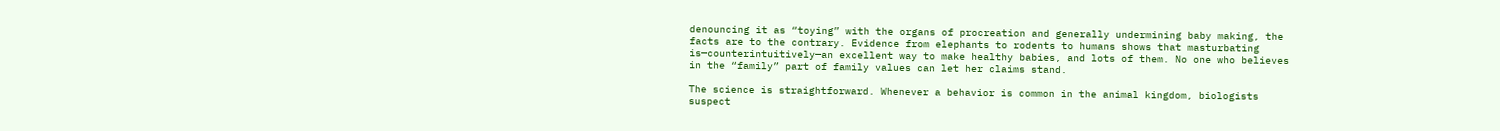denouncing it as “toying” with the organs of procreation and generally undermining baby making, the facts are to the contrary. Evidence from elephants to rodents to humans shows that masturbating is—counterintuitively—an excellent way to make healthy babies, and lots of them. No one who believes in the “family” part of family values can let her claims stand.

The science is straightforward. Whenever a behavior is common in the animal kingdom, biologists suspect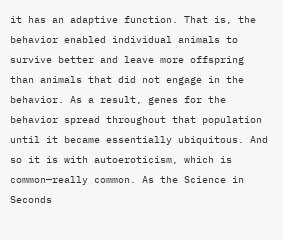it has an adaptive function. That is, the behavior enabled individual animals to survive better and leave more offspring than animals that did not engage in the behavior. As a result, genes for the behavior spread throughout that population until it became essentially ubiquitous. And so it is with autoeroticism, which is common—really common. As the Science in Seconds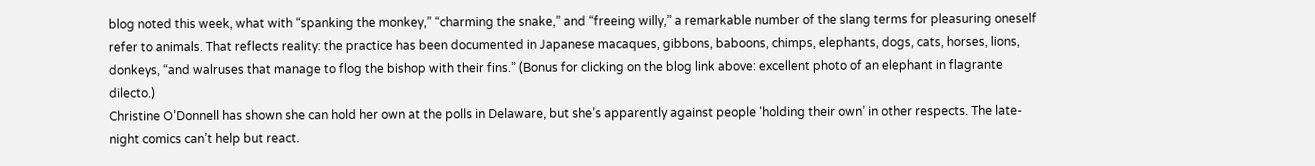blog noted this week, what with “spanking the monkey,” “charming the snake,” and “freeing willy,” a remarkable number of the slang terms for pleasuring oneself refer to animals. That reflects reality: the practice has been documented in Japanese macaques, gibbons, baboons, chimps, elephants, dogs, cats, horses, lions, donkeys, “and walruses that manage to flog the bishop with their fins.” (Bonus for clicking on the blog link above: excellent photo of an elephant in flagrante dilecto.)
Christine O’Donnell has shown she can hold her own at the polls in Delaware, but she’s apparently against people 'holding their own’ in other respects. The late-night comics can’t help but react.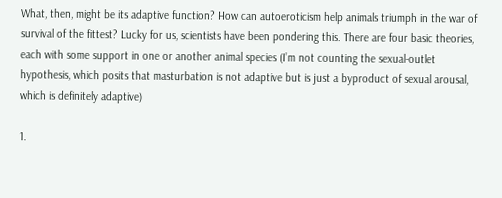What, then, might be its adaptive function? How can autoeroticism help animals triumph in the war of survival of the fittest? Lucky for us, scientists have been pondering this. There are four basic theories, each with some support in one or another animal species (I’m not counting the sexual-outlet hypothesis, which posits that masturbation is not adaptive but is just a byproduct of sexual arousal, which is definitely adaptive)

1.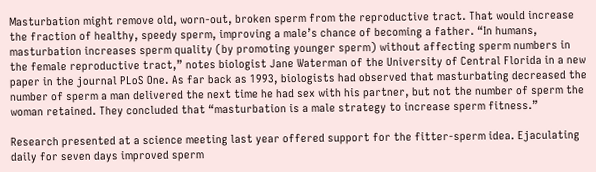Masturbation might remove old, worn-out, broken sperm from the reproductive tract. That would increase the fraction of healthy, speedy sperm, improving a male’s chance of becoming a father. “In humans, masturbation increases sperm quality (by promoting younger sperm) without affecting sperm numbers in the female reproductive tract,” notes biologist Jane Waterman of the University of Central Florida in a new paper in the journal PLoS One. As far back as 1993, biologists had observed that masturbating decreased the number of sperm a man delivered the next time he had sex with his partner, but not the number of sperm the woman retained. They concluded that “masturbation is a male strategy to increase sperm fitness.”

Research presented at a science meeting last year offered support for the fitter-sperm idea. Ejaculating daily for seven days improved sperm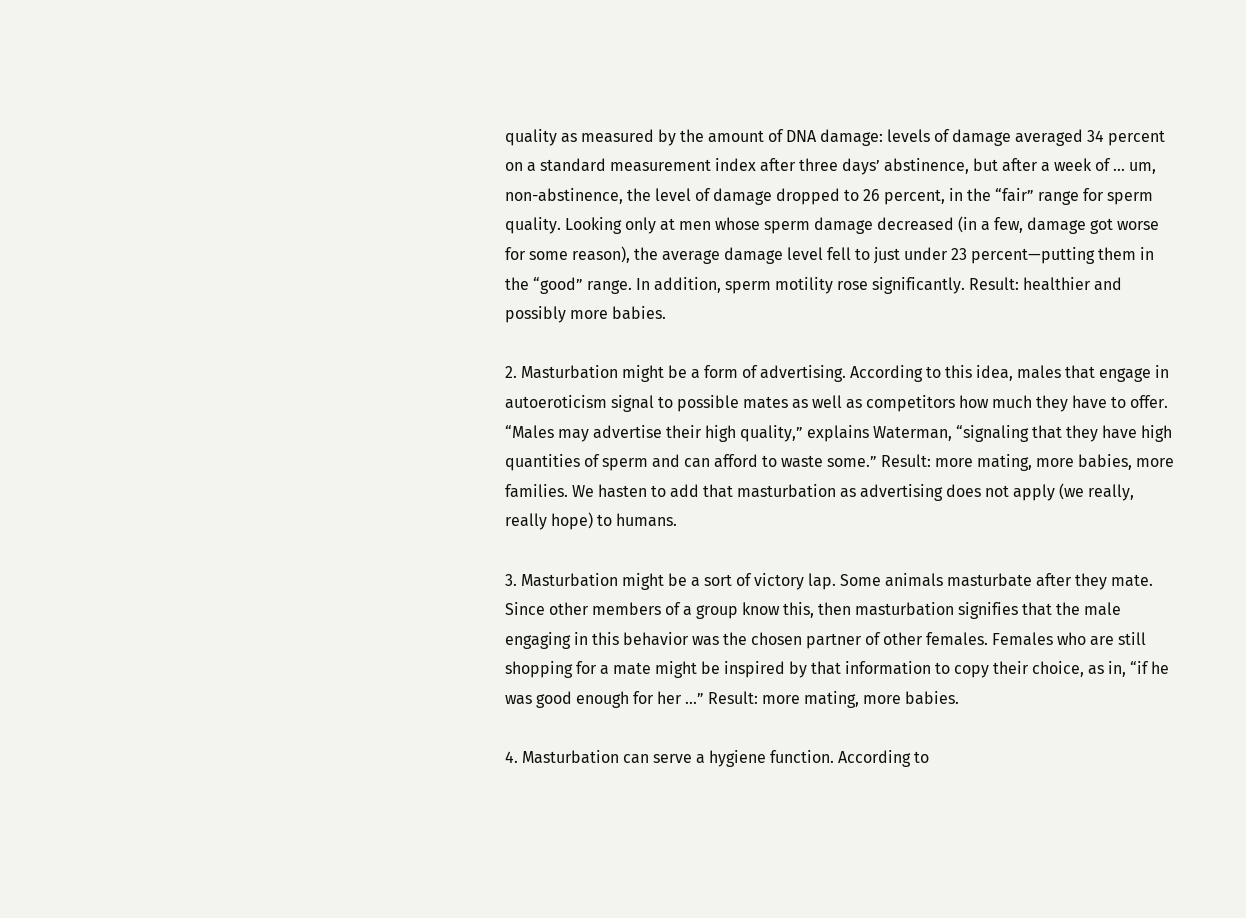quality as measured by the amount of DNA damage: levels of damage averaged 34 percent on a standard measurement index after three days’ abstinence, but after a week of ... um, non-abstinence, the level of damage dropped to 26 percent, in the “fair” range for sperm quality. Looking only at men whose sperm damage decreased (in a few, damage got worse for some reason), the average damage level fell to just under 23 percent—putting them in the “good” range. In addition, sperm motility rose significantly. Result: healthier and possibly more babies.

2. Masturbation might be a form of advertising. According to this idea, males that engage in autoeroticism signal to possible mates as well as competitors how much they have to offer. “Males may advertise their high quality,” explains Waterman, “signaling that they have high quantities of sperm and can afford to waste some.” Result: more mating, more babies, more families. We hasten to add that masturbation as advertising does not apply (we really, really hope) to humans.

3. Masturbation might be a sort of victory lap. Some animals masturbate after they mate. Since other members of a group know this, then masturbation signifies that the male engaging in this behavior was the chosen partner of other females. Females who are still shopping for a mate might be inspired by that information to copy their choice, as in, “if he was good enough for her ...” Result: more mating, more babies.

4. Masturbation can serve a hygiene function. According to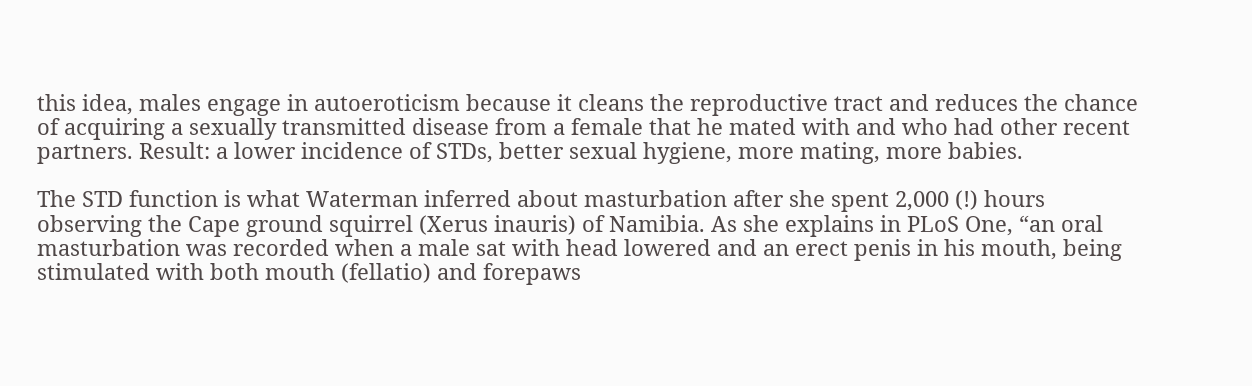this idea, males engage in autoeroticism because it cleans the reproductive tract and reduces the chance of acquiring a sexually transmitted disease from a female that he mated with and who had other recent partners. Result: a lower incidence of STDs, better sexual hygiene, more mating, more babies.

The STD function is what Waterman inferred about masturbation after she spent 2,000 (!) hours observing the Cape ground squirrel (Xerus inauris) of Namibia. As she explains in PLoS One, “an oral masturbation was recorded when a male sat with head lowered and an erect penis in his mouth, being stimulated with both mouth (fellatio) and forepaws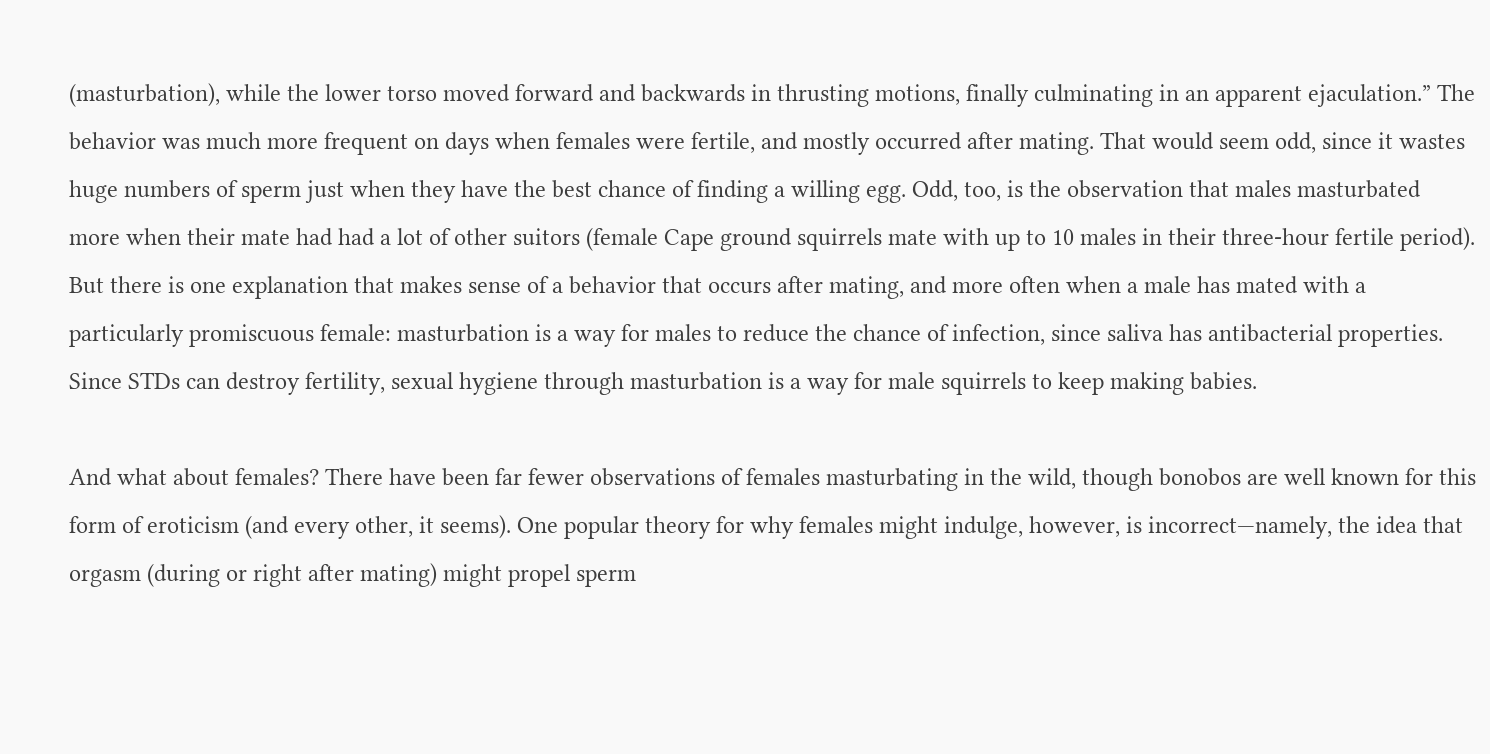(masturbation), while the lower torso moved forward and backwards in thrusting motions, finally culminating in an apparent ejaculation.” The behavior was much more frequent on days when females were fertile, and mostly occurred after mating. That would seem odd, since it wastes huge numbers of sperm just when they have the best chance of finding a willing egg. Odd, too, is the observation that males masturbated more when their mate had had a lot of other suitors (female Cape ground squirrels mate with up to 10 males in their three-hour fertile period). But there is one explanation that makes sense of a behavior that occurs after mating, and more often when a male has mated with a particularly promiscuous female: masturbation is a way for males to reduce the chance of infection, since saliva has antibacterial properties. Since STDs can destroy fertility, sexual hygiene through masturbation is a way for male squirrels to keep making babies.

And what about females? There have been far fewer observations of females masturbating in the wild, though bonobos are well known for this form of eroticism (and every other, it seems). One popular theory for why females might indulge, however, is incorrect—namely, the idea that orgasm (during or right after mating) might propel sperm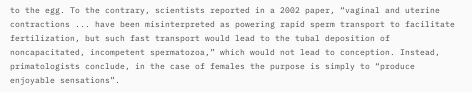to the egg. To the contrary, scientists reported in a 2002 paper, “vaginal and uterine contractions ... have been misinterpreted as powering rapid sperm transport to facilitate fertilization, but such fast transport would lead to the tubal deposition of noncapacitated, incompetent spermatozoa,” which would not lead to conception. Instead, primatologists conclude, in the case of females the purpose is simply to “produce enjoyable sensations”.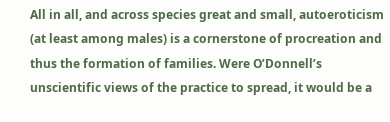All in all, and across species great and small, autoeroticism (at least among males) is a cornerstone of procreation and thus the formation of families. Were O’Donnell’s unscientific views of the practice to spread, it would be a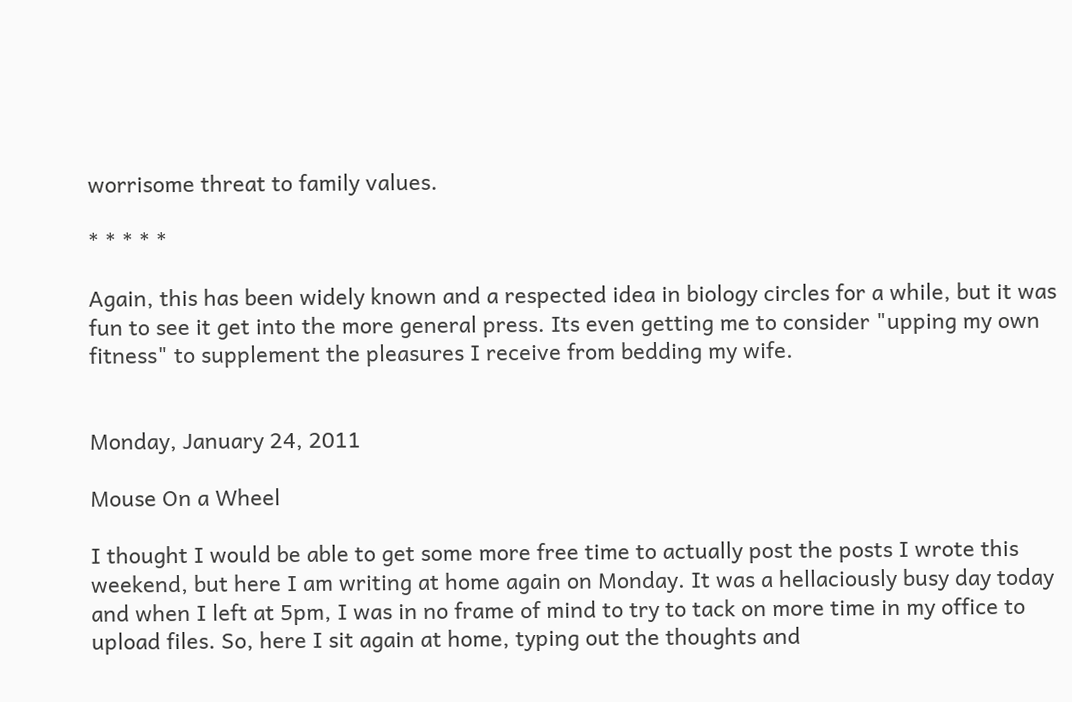worrisome threat to family values.

* * * * *

Again, this has been widely known and a respected idea in biology circles for a while, but it was fun to see it get into the more general press. Its even getting me to consider "upping my own fitness" to supplement the pleasures I receive from bedding my wife.


Monday, January 24, 2011

Mouse On a Wheel

I thought I would be able to get some more free time to actually post the posts I wrote this weekend, but here I am writing at home again on Monday. It was a hellaciously busy day today and when I left at 5pm, I was in no frame of mind to try to tack on more time in my office to upload files. So, here I sit again at home, typing out the thoughts and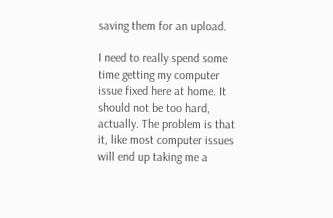saving them for an upload.

I need to really spend some time getting my computer issue fixed here at home. It should not be too hard, actually. The problem is that it, like most computer issues will end up taking me a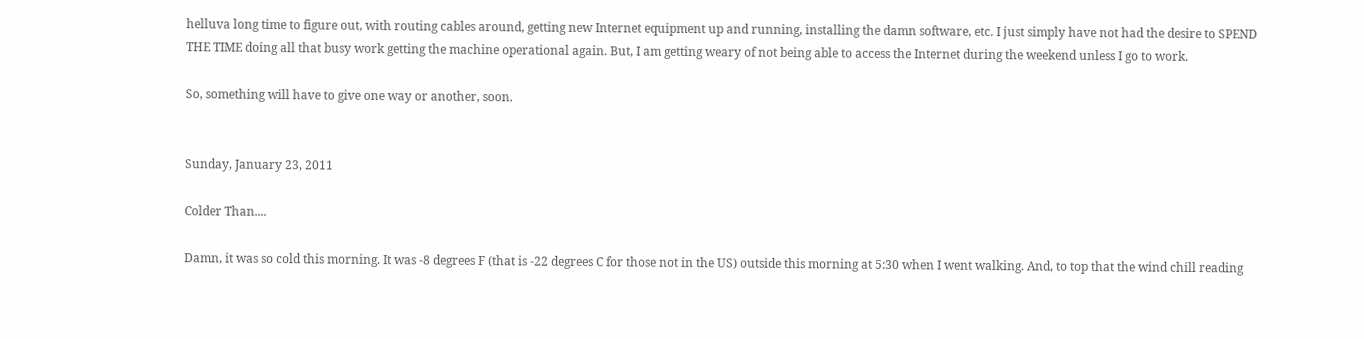helluva long time to figure out, with routing cables around, getting new Internet equipment up and running, installing the damn software, etc. I just simply have not had the desire to SPEND THE TIME doing all that busy work getting the machine operational again. But, I am getting weary of not being able to access the Internet during the weekend unless I go to work.

So, something will have to give one way or another, soon.


Sunday, January 23, 2011

Colder Than....

Damn, it was so cold this morning. It was -8 degrees F (that is -22 degrees C for those not in the US) outside this morning at 5:30 when I went walking. And, to top that the wind chill reading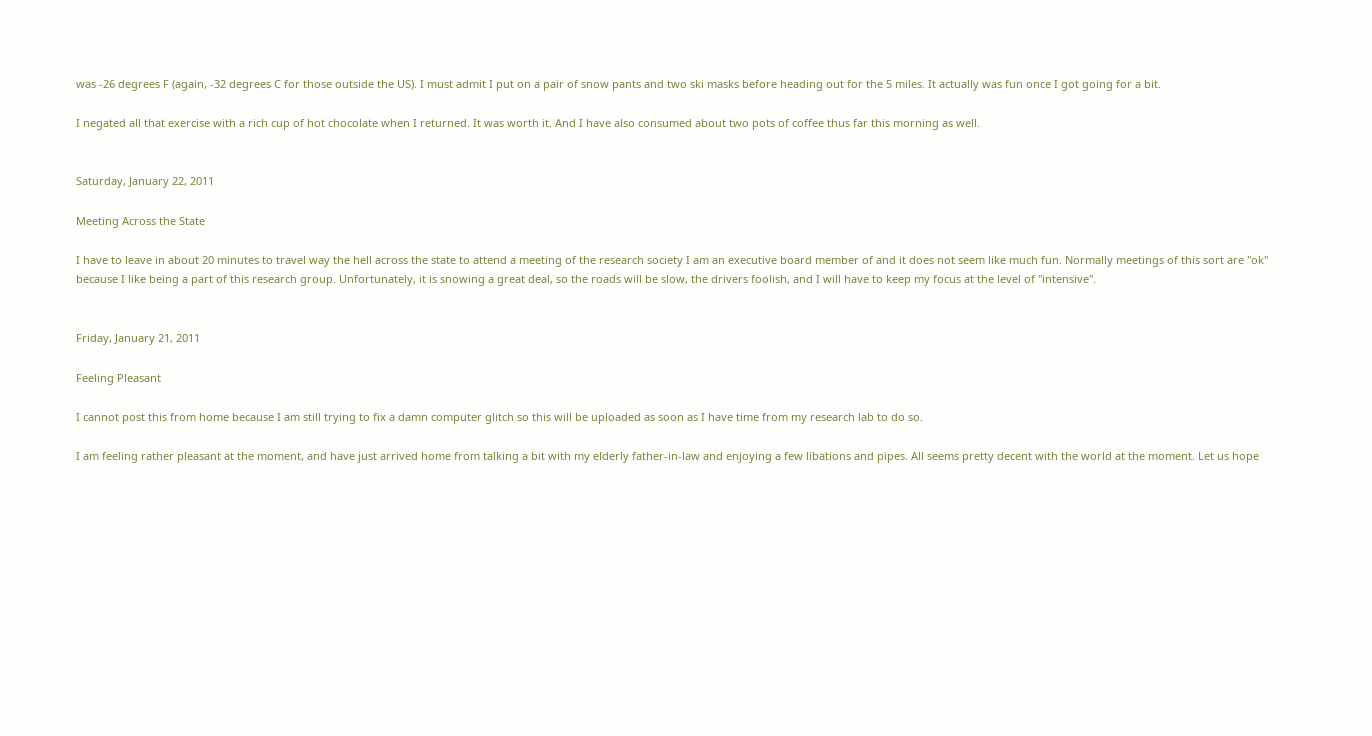was -26 degrees F (again, -32 degrees C for those outside the US). I must admit I put on a pair of snow pants and two ski masks before heading out for the 5 miles. It actually was fun once I got going for a bit.

I negated all that exercise with a rich cup of hot chocolate when I returned. It was worth it. And I have also consumed about two pots of coffee thus far this morning as well.


Saturday, January 22, 2011

Meeting Across the State

I have to leave in about 20 minutes to travel way the hell across the state to attend a meeting of the research society I am an executive board member of and it does not seem like much fun. Normally meetings of this sort are "ok" because I like being a part of this research group. Unfortunately, it is snowing a great deal, so the roads will be slow, the drivers foolish, and I will have to keep my focus at the level of "intensive".


Friday, January 21, 2011

Feeling Pleasant

I cannot post this from home because I am still trying to fix a damn computer glitch so this will be uploaded as soon as I have time from my research lab to do so.

I am feeling rather pleasant at the moment, and have just arrived home from talking a bit with my elderly father-in-law and enjoying a few libations and pipes. All seems pretty decent with the world at the moment. Let us hope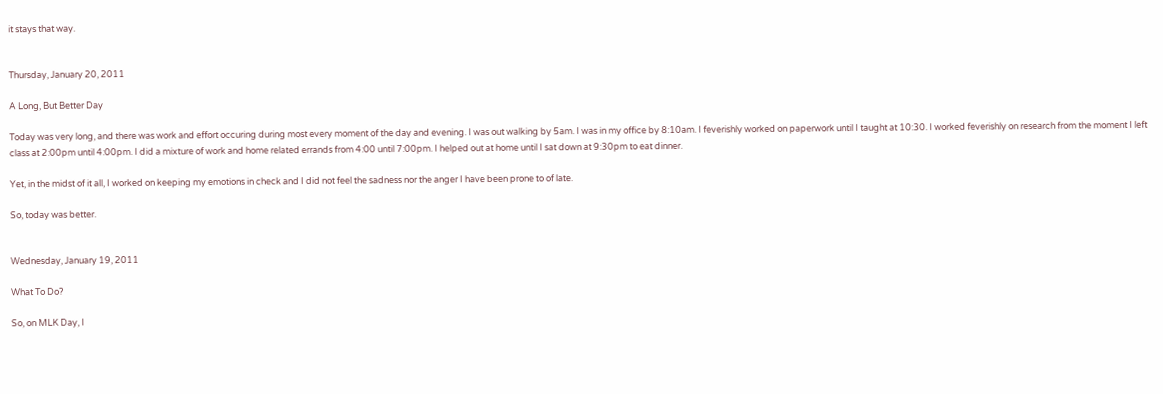it stays that way.


Thursday, January 20, 2011

A Long, But Better Day

Today was very long, and there was work and effort occuring during most every moment of the day and evening. I was out walking by 5am. I was in my office by 8:10am. I feverishly worked on paperwork until I taught at 10:30. I worked feverishly on research from the moment I left class at 2:00pm until 4:00pm. I did a mixture of work and home related errands from 4:00 until 7:00pm. I helped out at home until I sat down at 9:30pm to eat dinner.

Yet, in the midst of it all, I worked on keeping my emotions in check and I did not feel the sadness nor the anger I have been prone to of late.

So, today was better.


Wednesday, January 19, 2011

What To Do?

So, on MLK Day, I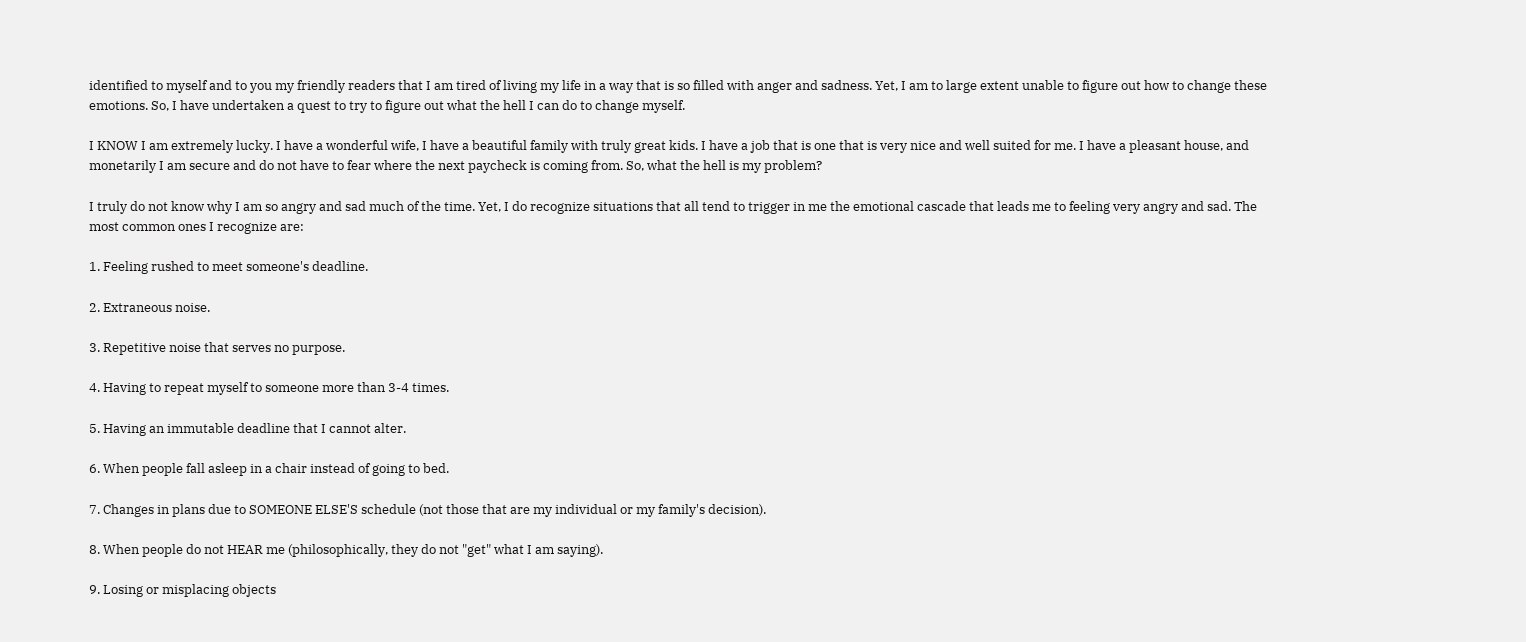identified to myself and to you my friendly readers that I am tired of living my life in a way that is so filled with anger and sadness. Yet, I am to large extent unable to figure out how to change these emotions. So, I have undertaken a quest to try to figure out what the hell I can do to change myself.

I KNOW I am extremely lucky. I have a wonderful wife, I have a beautiful family with truly great kids. I have a job that is one that is very nice and well suited for me. I have a pleasant house, and monetarily I am secure and do not have to fear where the next paycheck is coming from. So, what the hell is my problem?

I truly do not know why I am so angry and sad much of the time. Yet, I do recognize situations that all tend to trigger in me the emotional cascade that leads me to feeling very angry and sad. The most common ones I recognize are:

1. Feeling rushed to meet someone's deadline.

2. Extraneous noise.

3. Repetitive noise that serves no purpose.

4. Having to repeat myself to someone more than 3-4 times.

5. Having an immutable deadline that I cannot alter.

6. When people fall asleep in a chair instead of going to bed.

7. Changes in plans due to SOMEONE ELSE'S schedule (not those that are my individual or my family's decision).

8. When people do not HEAR me (philosophically, they do not "get" what I am saying).

9. Losing or misplacing objects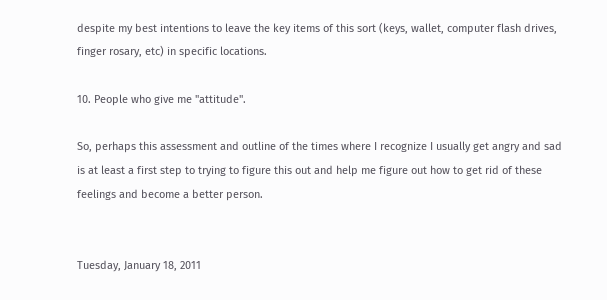despite my best intentions to leave the key items of this sort (keys, wallet, computer flash drives, finger rosary, etc) in specific locations.

10. People who give me "attitude".

So, perhaps this assessment and outline of the times where I recognize I usually get angry and sad is at least a first step to trying to figure this out and help me figure out how to get rid of these feelings and become a better person.


Tuesday, January 18, 2011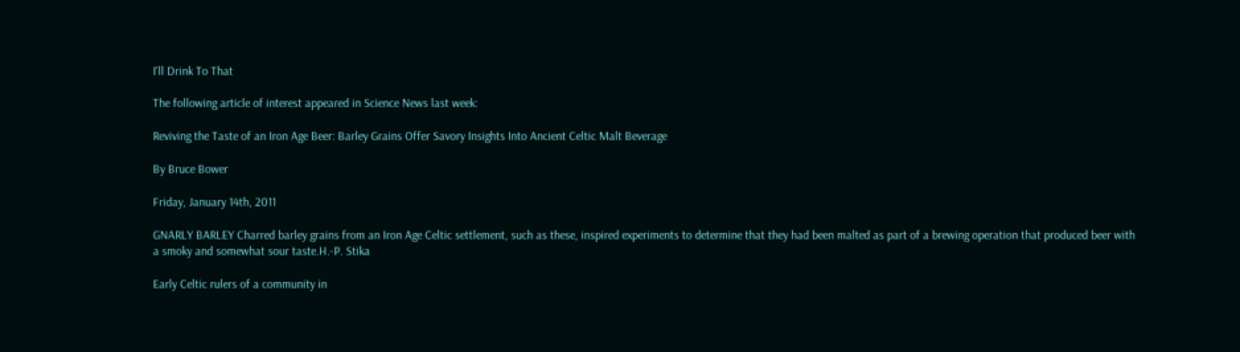I'll Drink To That

The following article of interest appeared in Science News last week:

Reviving the Taste of an Iron Age Beer: Barley Grains Offer Savory Insights Into Ancient Celtic Malt Beverage

By Bruce Bower

Friday, January 14th, 2011

GNARLY BARLEY Charred barley grains from an Iron Age Celtic settlement, such as these, inspired experiments to determine that they had been malted as part of a brewing operation that produced beer with a smoky and somewhat sour taste.H.-P. Stika

Early Celtic rulers of a community in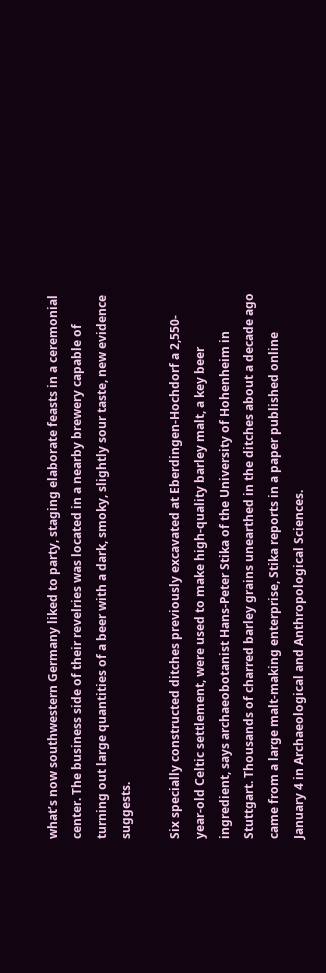what’s now southwestern Germany liked to party, staging elaborate feasts in a ceremonial center. The business side of their revelries was located in a nearby brewery capable of turning out large quantities of a beer with a dark, smoky, slightly sour taste, new evidence suggests.

Six specially constructed ditches previously excavated at Eberdingen-Hochdorf a 2,550-year-old Celtic settlement, were used to make high-quality barley malt, a key beer ingredient, says archaeobotanist Hans-Peter Stika of the University of Hohenheim in Stuttgart. Thousands of charred barley grains unearthed in the ditches about a decade ago came from a large malt-making enterprise, Stika reports in a paper published online January 4 in Archaeological and Anthropological Sciences.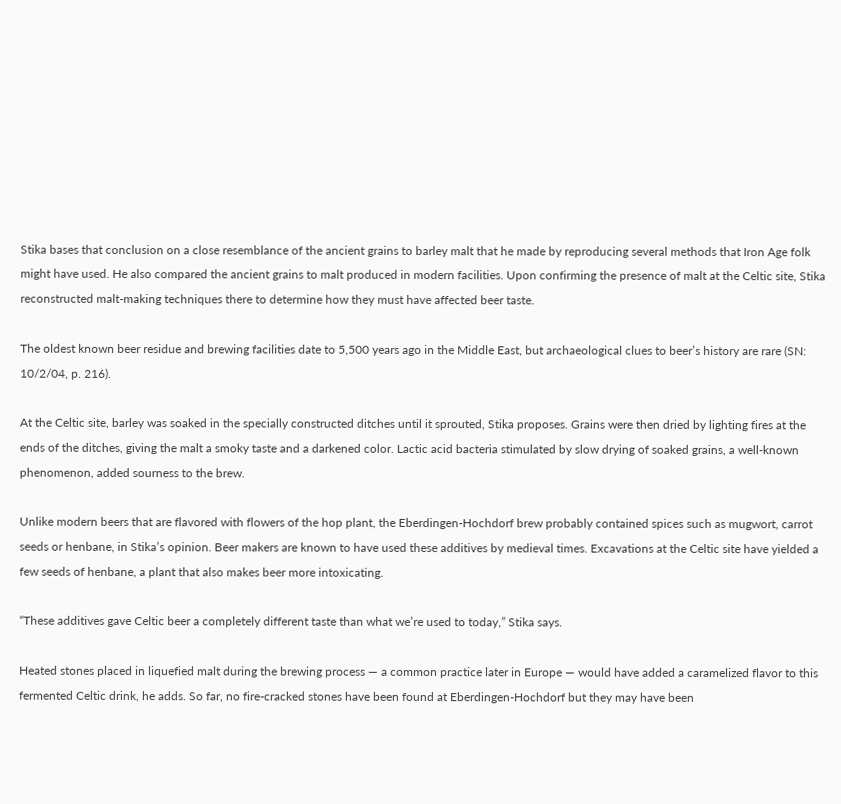Stika bases that conclusion on a close resemblance of the ancient grains to barley malt that he made by reproducing several methods that Iron Age folk might have used. He also compared the ancient grains to malt produced in modern facilities. Upon confirming the presence of malt at the Celtic site, Stika reconstructed malt-making techniques there to determine how they must have affected beer taste.

The oldest known beer residue and brewing facilities date to 5,500 years ago in the Middle East, but archaeological clues to beer’s history are rare (SN: 10/2/04, p. 216).

At the Celtic site, barley was soaked in the specially constructed ditches until it sprouted, Stika proposes. Grains were then dried by lighting fires at the ends of the ditches, giving the malt a smoky taste and a darkened color. Lactic acid bacteria stimulated by slow drying of soaked grains, a well-known phenomenon, added sourness to the brew.

Unlike modern beers that are flavored with flowers of the hop plant, the Eberdingen-Hochdorf brew probably contained spices such as mugwort, carrot seeds or henbane, in Stika’s opinion. Beer makers are known to have used these additives by medieval times. Excavations at the Celtic site have yielded a few seeds of henbane, a plant that also makes beer more intoxicating.

“These additives gave Celtic beer a completely different taste than what we’re used to today,” Stika says.

Heated stones placed in liquefied malt during the brewing process — a common practice later in Europe — would have added a caramelized flavor to this fermented Celtic drink, he adds. So far, no fire-cracked stones have been found at Eberdingen-Hochdorf but they may have been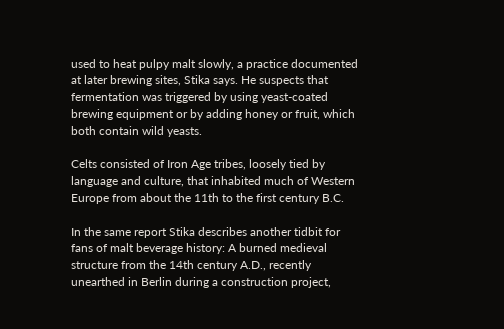used to heat pulpy malt slowly, a practice documented at later brewing sites, Stika says. He suspects that fermentation was triggered by using yeast-coated brewing equipment or by adding honey or fruit, which both contain wild yeasts.

Celts consisted of Iron Age tribes, loosely tied by language and culture, that inhabited much of Western Europe from about the 11th to the first century B.C.

In the same report Stika describes another tidbit for fans of malt beverage history: A burned medieval structure from the 14th century A.D., recently unearthed in Berlin during a construction project,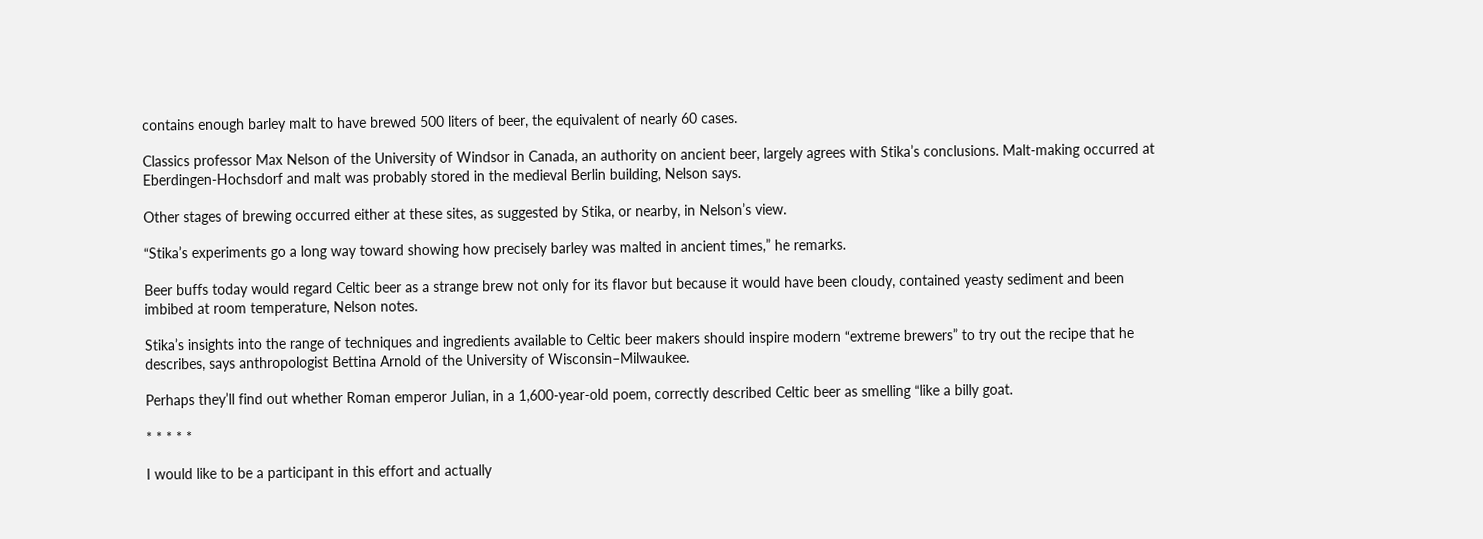contains enough barley malt to have brewed 500 liters of beer, the equivalent of nearly 60 cases.

Classics professor Max Nelson of the University of Windsor in Canada, an authority on ancient beer, largely agrees with Stika’s conclusions. Malt-making occurred at Eberdingen-Hochsdorf and malt was probably stored in the medieval Berlin building, Nelson says.

Other stages of brewing occurred either at these sites, as suggested by Stika, or nearby, in Nelson’s view.

“Stika’s experiments go a long way toward showing how precisely barley was malted in ancient times,” he remarks.

Beer buffs today would regard Celtic beer as a strange brew not only for its flavor but because it would have been cloudy, contained yeasty sediment and been imbibed at room temperature, Nelson notes.

Stika’s insights into the range of techniques and ingredients available to Celtic beer makers should inspire modern “extreme brewers” to try out the recipe that he describes, says anthropologist Bettina Arnold of the University of Wisconsin–Milwaukee.

Perhaps they’ll find out whether Roman emperor Julian, in a 1,600-year-old poem, correctly described Celtic beer as smelling “like a billy goat.

* * * * *

I would like to be a participant in this effort and actually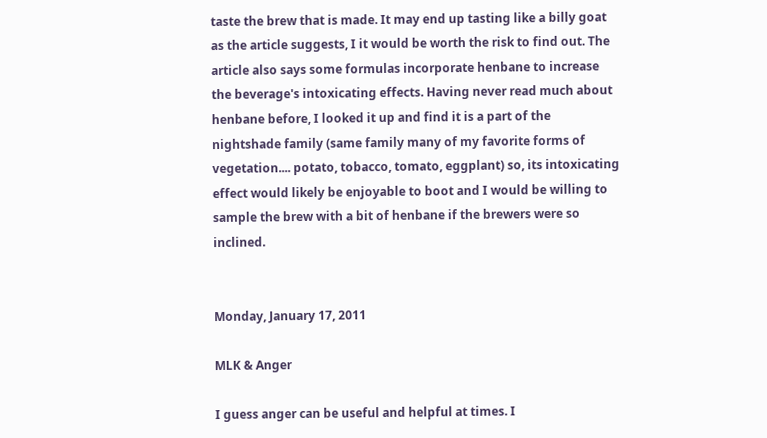taste the brew that is made. It may end up tasting like a billy goat as the article suggests, I it would be worth the risk to find out. The article also says some formulas incorporate henbane to increase the beverage's intoxicating effects. Having never read much about henbane before, I looked it up and find it is a part of the nightshade family (same family many of my favorite forms of vegetation.... potato, tobacco, tomato, eggplant) so, its intoxicating effect would likely be enjoyable to boot and I would be willing to sample the brew with a bit of henbane if the brewers were so inclined.


Monday, January 17, 2011

MLK & Anger

I guess anger can be useful and helpful at times. I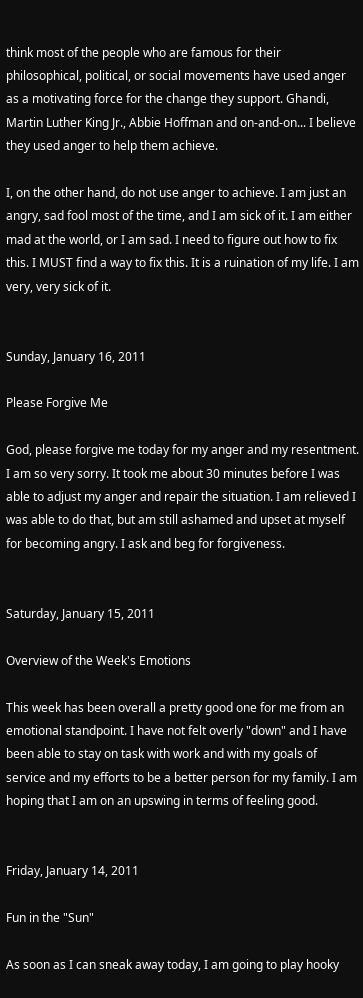think most of the people who are famous for their philosophical, political, or social movements have used anger as a motivating force for the change they support. Ghandi, Martin Luther King Jr., Abbie Hoffman and on-and-on... I believe they used anger to help them achieve.

I, on the other hand, do not use anger to achieve. I am just an angry, sad fool most of the time, and I am sick of it. I am either mad at the world, or I am sad. I need to figure out how to fix this. I MUST find a way to fix this. It is a ruination of my life. I am very, very sick of it.


Sunday, January 16, 2011

Please Forgive Me

God, please forgive me today for my anger and my resentment. I am so very sorry. It took me about 30 minutes before I was able to adjust my anger and repair the situation. I am relieved I was able to do that, but am still ashamed and upset at myself for becoming angry. I ask and beg for forgiveness.


Saturday, January 15, 2011

Overview of the Week's Emotions

This week has been overall a pretty good one for me from an emotional standpoint. I have not felt overly "down" and I have been able to stay on task with work and with my goals of service and my efforts to be a better person for my family. I am hoping that I am on an upswing in terms of feeling good.


Friday, January 14, 2011

Fun in the "Sun"

As soon as I can sneak away today, I am going to play hooky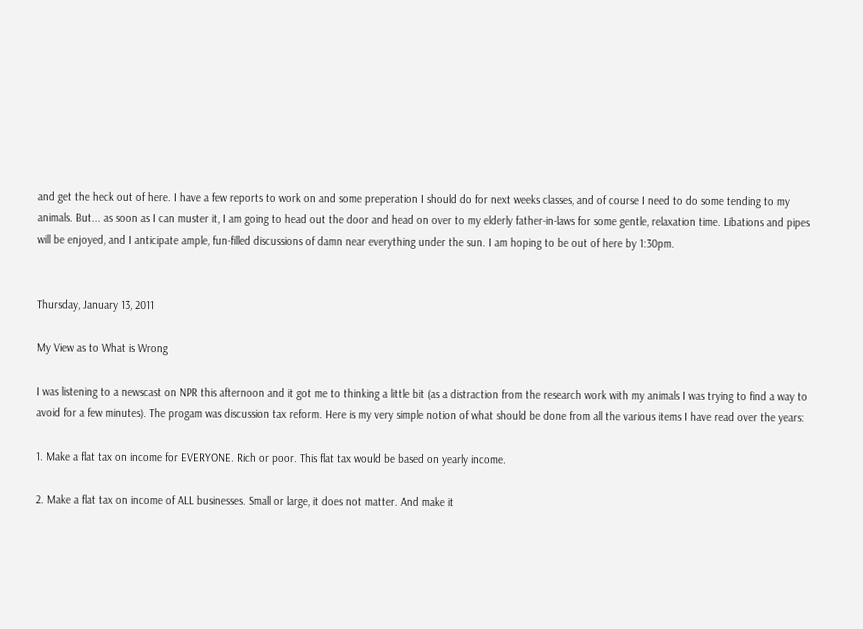and get the heck out of here. I have a few reports to work on and some preperation I should do for next weeks classes, and of course I need to do some tending to my animals. But... as soon as I can muster it, I am going to head out the door and head on over to my elderly father-in-laws for some gentle, relaxation time. Libations and pipes will be enjoyed, and I anticipate ample, fun-filled discussions of damn near everything under the sun. I am hoping to be out of here by 1:30pm.


Thursday, January 13, 2011

My View as to What is Wrong

I was listening to a newscast on NPR this afternoon and it got me to thinking a little bit (as a distraction from the research work with my animals I was trying to find a way to avoid for a few minutes). The progam was discussion tax reform. Here is my very simple notion of what should be done from all the various items I have read over the years:

1. Make a flat tax on income for EVERYONE. Rich or poor. This flat tax would be based on yearly income.

2. Make a flat tax on income of ALL businesses. Small or large, it does not matter. And make it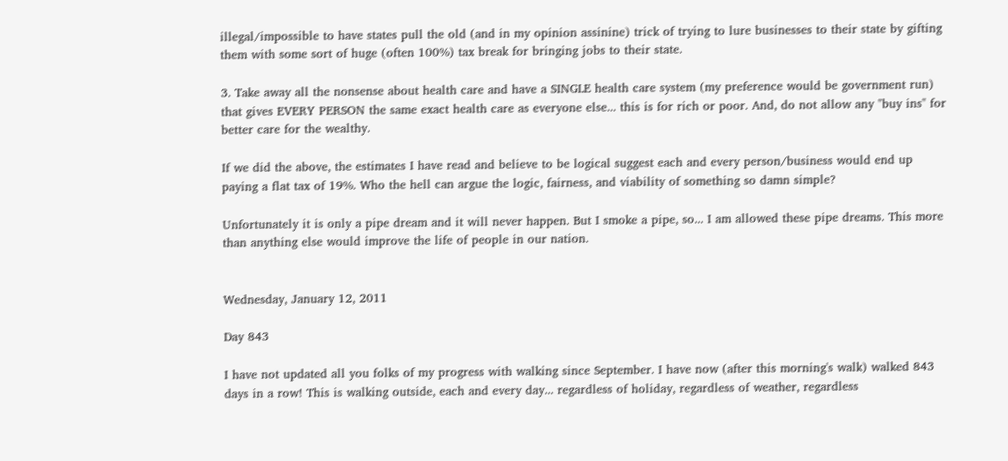illegal/impossible to have states pull the old (and in my opinion assinine) trick of trying to lure businesses to their state by gifting them with some sort of huge (often 100%) tax break for bringing jobs to their state.

3. Take away all the nonsense about health care and have a SINGLE health care system (my preference would be government run) that gives EVERY PERSON the same exact health care as everyone else... this is for rich or poor. And, do not allow any "buy ins" for better care for the wealthy.

If we did the above, the estimates I have read and believe to be logical suggest each and every person/business would end up paying a flat tax of 19%. Who the hell can argue the logic, fairness, and viability of something so damn simple?

Unfortunately it is only a pipe dream and it will never happen. But I smoke a pipe, so... I am allowed these pipe dreams. This more than anything else would improve the life of people in our nation.


Wednesday, January 12, 2011

Day 843

I have not updated all you folks of my progress with walking since September. I have now (after this morning's walk) walked 843 days in a row! This is walking outside, each and every day... regardless of holiday, regardless of weather, regardless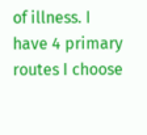of illness. I have 4 primary routes I choose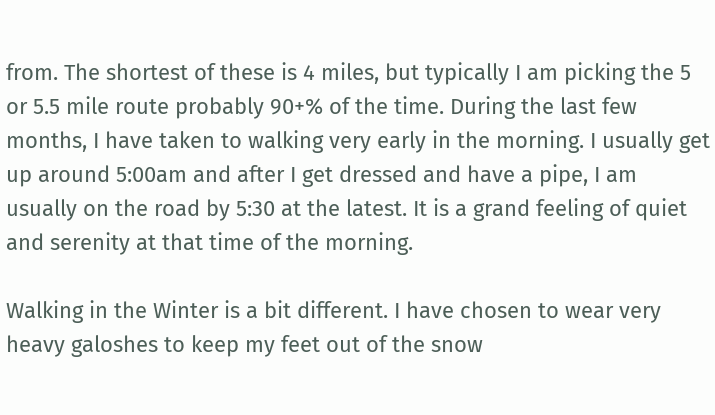from. The shortest of these is 4 miles, but typically I am picking the 5 or 5.5 mile route probably 90+% of the time. During the last few months, I have taken to walking very early in the morning. I usually get up around 5:00am and after I get dressed and have a pipe, I am usually on the road by 5:30 at the latest. It is a grand feeling of quiet and serenity at that time of the morning.

Walking in the Winter is a bit different. I have chosen to wear very heavy galoshes to keep my feet out of the snow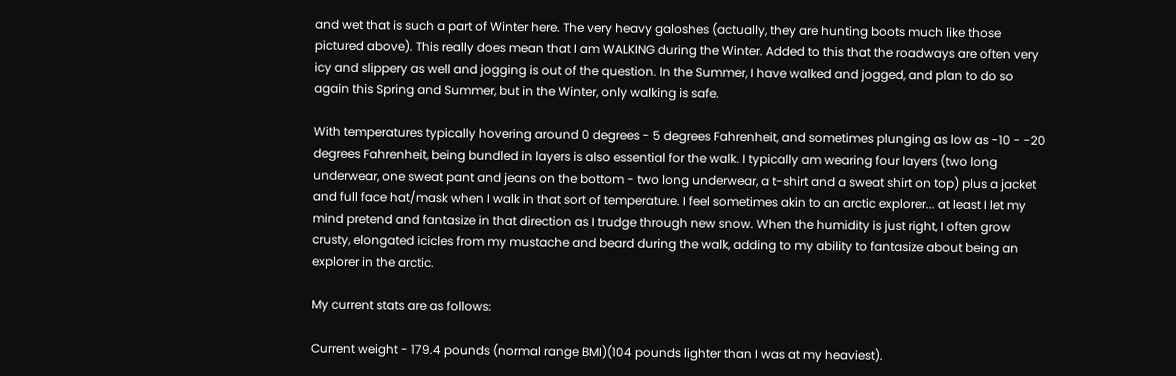and wet that is such a part of Winter here. The very heavy galoshes (actually, they are hunting boots much like those pictured above). This really does mean that I am WALKING during the Winter. Added to this that the roadways are often very icy and slippery as well and jogging is out of the question. In the Summer, I have walked and jogged, and plan to do so again this Spring and Summer, but in the Winter, only walking is safe.

With temperatures typically hovering around 0 degrees - 5 degrees Fahrenheit, and sometimes plunging as low as -10 - -20 degrees Fahrenheit, being bundled in layers is also essential for the walk. I typically am wearing four layers (two long underwear, one sweat pant and jeans on the bottom - two long underwear, a t-shirt and a sweat shirt on top) plus a jacket and full face hat/mask when I walk in that sort of temperature. I feel sometimes akin to an arctic explorer... at least I let my mind pretend and fantasize in that direction as I trudge through new snow. When the humidity is just right, I often grow crusty, elongated icicles from my mustache and beard during the walk, adding to my ability to fantasize about being an explorer in the arctic.

My current stats are as follows:

Current weight - 179.4 pounds (normal range BMI)(104 pounds lighter than I was at my heaviest).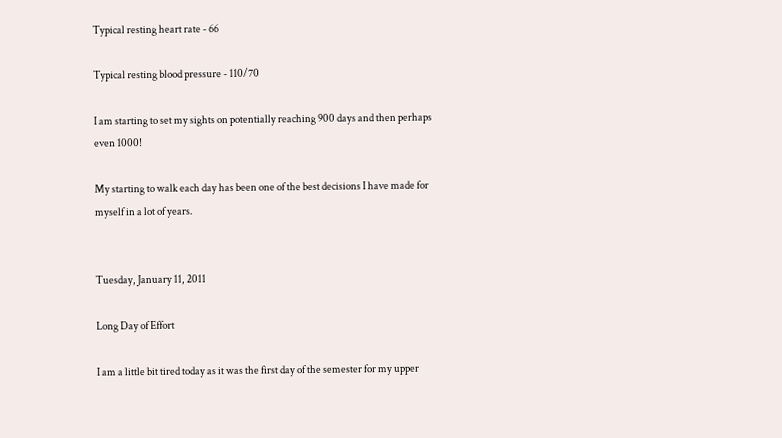Typical resting heart rate - 66

Typical resting blood pressure - 110/70

I am starting to set my sights on potentially reaching 900 days and then perhaps even 1000!

My starting to walk each day has been one of the best decisions I have made for myself in a lot of years.


Tuesday, January 11, 2011

Long Day of Effort

I am a little bit tired today as it was the first day of the semester for my upper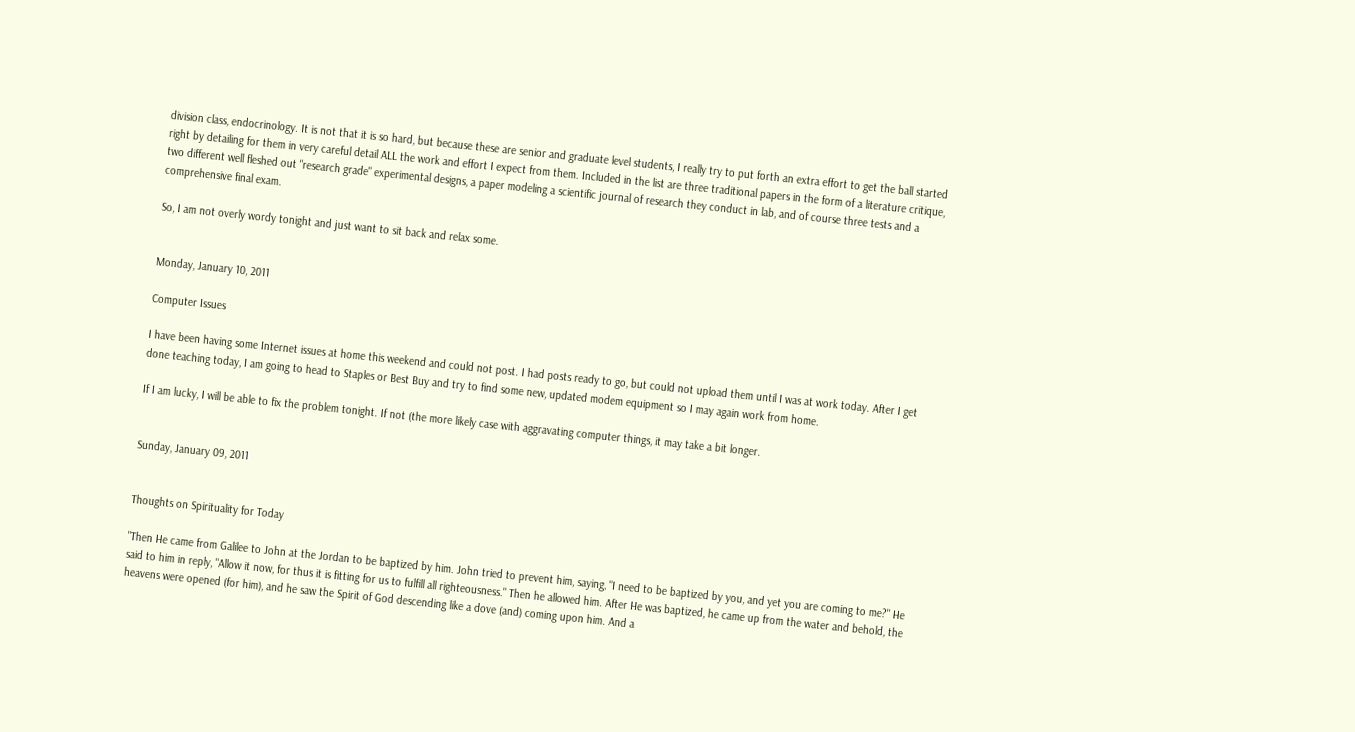division class, endocrinology. It is not that it is so hard, but because these are senior and graduate level students, I really try to put forth an extra effort to get the ball started right by detailing for them in very careful detail ALL the work and effort I expect from them. Included in the list are three traditional papers in the form of a literature critique, two different well fleshed out "research grade" experimental designs, a paper modeling a scientific journal of research they conduct in lab, and of course three tests and a comprehensive final exam.

So, I am not overly wordy tonight and just want to sit back and relax some.


Monday, January 10, 2011

Computer Issues

I have been having some Internet issues at home this weekend and could not post. I had posts ready to go, but could not upload them until I was at work today. After I get done teaching today, I am going to head to Staples or Best Buy and try to find some new, updated modem equipment so I may again work from home.

If I am lucky, I will be able to fix the problem tonight. If not (the more likely case with aggravating computer things, it may take a bit longer.


Sunday, January 09, 2011


Thoughts on Spirituality for Today

"Then He came from Galilee to John at the Jordan to be baptized by him. John tried to prevent him, saying, "I need to be baptized by you, and yet you are coming to me?" He said to him in reply, "Allow it now, for thus it is fitting for us to fulfill all righteousness." Then he allowed him. After He was baptized, he came up from the water and behold, the heavens were opened (for him), and he saw the Spirit of God descending like a dove (and) coming upon him. And a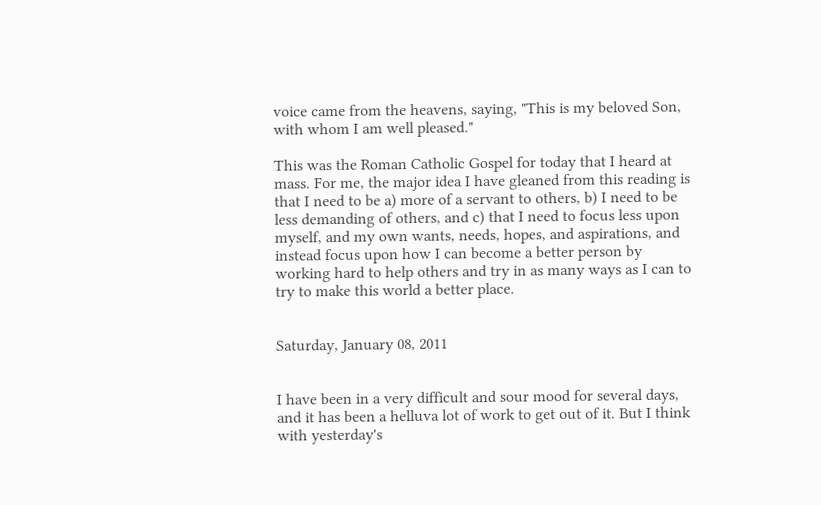voice came from the heavens, saying, "This is my beloved Son, with whom I am well pleased."

This was the Roman Catholic Gospel for today that I heard at mass. For me, the major idea I have gleaned from this reading is that I need to be a) more of a servant to others, b) I need to be less demanding of others, and c) that I need to focus less upon myself, and my own wants, needs, hopes, and aspirations, and instead focus upon how I can become a better person by working hard to help others and try in as many ways as I can to try to make this world a better place.


Saturday, January 08, 2011


I have been in a very difficult and sour mood for several days, and it has been a helluva lot of work to get out of it. But I think with yesterday's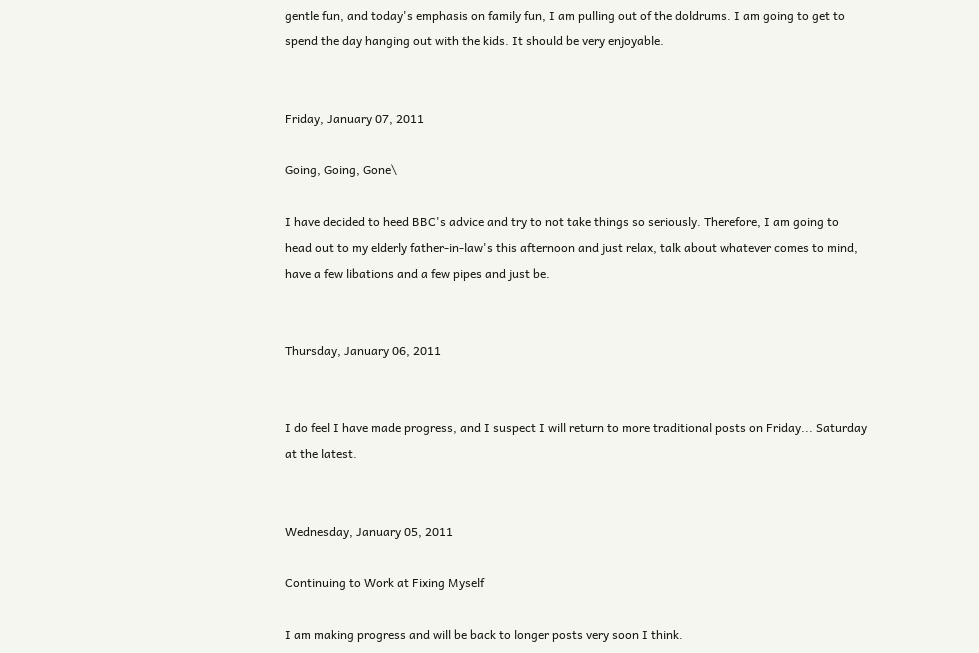gentle fun, and today's emphasis on family fun, I am pulling out of the doldrums. I am going to get to spend the day hanging out with the kids. It should be very enjoyable.


Friday, January 07, 2011

Going, Going, Gone\

I have decided to heed BBC's advice and try to not take things so seriously. Therefore, I am going to head out to my elderly father-in-law's this afternoon and just relax, talk about whatever comes to mind, have a few libations and a few pipes and just be.


Thursday, January 06, 2011


I do feel I have made progress, and I suspect I will return to more traditional posts on Friday... Saturday at the latest.


Wednesday, January 05, 2011

Continuing to Work at Fixing Myself

I am making progress and will be back to longer posts very soon I think.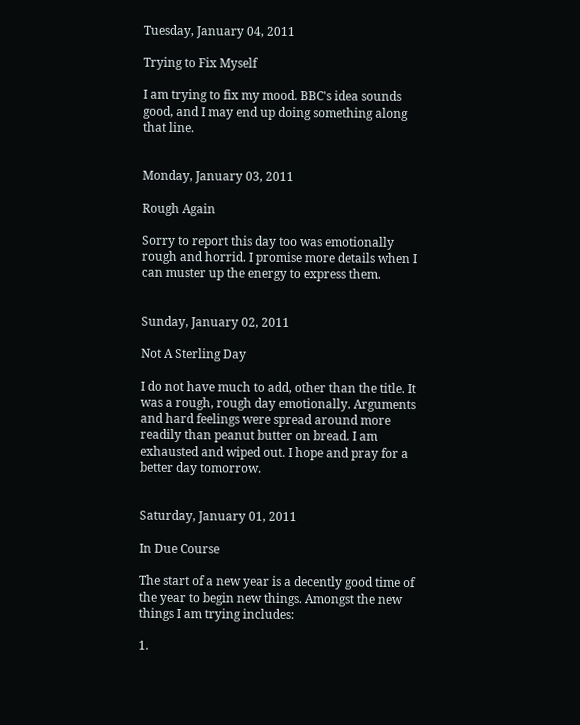Tuesday, January 04, 2011

Trying to Fix Myself

I am trying to fix my mood. BBC's idea sounds good, and I may end up doing something along that line.


Monday, January 03, 2011

Rough Again

Sorry to report this day too was emotionally rough and horrid. I promise more details when I can muster up the energy to express them.


Sunday, January 02, 2011

Not A Sterling Day

I do not have much to add, other than the title. It was a rough, rough day emotionally. Arguments and hard feelings were spread around more readily than peanut butter on bread. I am exhausted and wiped out. I hope and pray for a better day tomorrow.


Saturday, January 01, 2011

In Due Course

The start of a new year is a decently good time of the year to begin new things. Amongst the new things I am trying includes:

1.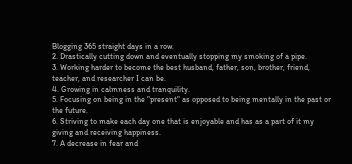Blogging 365 straight days in a row.
2. Drastically cutting down and eventually stopping my smoking of a pipe.
3. Working harder to become the best husband, father, son, brother, friend, teacher, and researcher I can be.
4. Growing in calmness and tranquility.
5. Focusing on being in the "present" as opposed to being mentally in the past or the future.
6. Striving to make each day one that is enjoyable and has as a part of it my giving and receiving happiness.
7. A decrease in fear and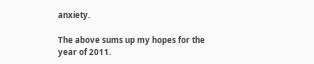anxiety.

The above sums up my hopes for the year of 2011.